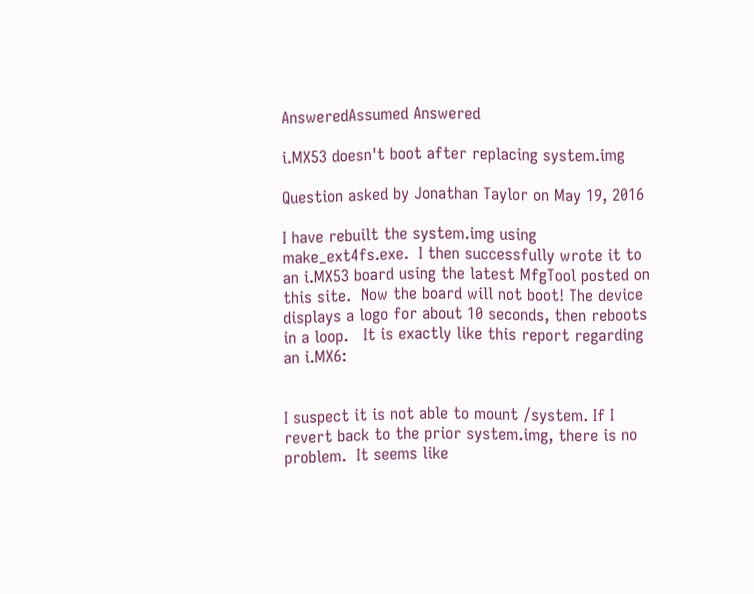AnsweredAssumed Answered

i.MX53 doesn't boot after replacing system.img

Question asked by Jonathan Taylor on May 19, 2016

I have rebuilt the system.img using make_ext4fs.exe.  I then successfully wrote it to an i.MX53 board using the latest MfgTool posted on this site.  Now the board will not boot! The device displays a logo for about 10 seconds, then reboots in a loop.   It is exactly like this report regarding an i.MX6:


I suspect it is not able to mount /system. If I revert back to the prior system.img, there is no problem.  It seems like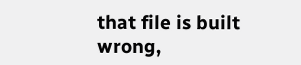that file is built wrong,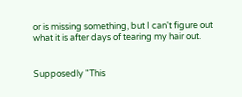or is missing something, but I can't figure out what it is after days of tearing my hair out.


Supposedly "This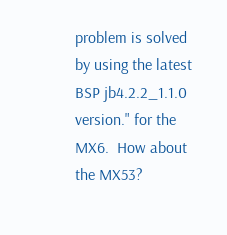problem is solved by using the latest BSP jb4.2.2_1.1.0 version." for the MX6.  How about the MX53?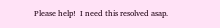Please help!  I need this resolved asap.